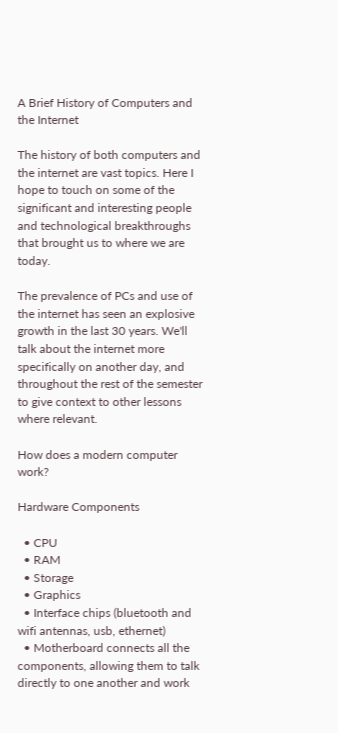A Brief History of Computers and the Internet

The history of both computers and the internet are vast topics. Here I hope to touch on some of the significant and interesting people and technological breakthroughs that brought us to where we are today.

The prevalence of PCs and use of the internet has seen an explosive growth in the last 30 years. We'll talk about the internet more specifically on another day, and throughout the rest of the semester to give context to other lessons where relevant.

How does a modern computer work?

Hardware Components

  • CPU
  • RAM
  • Storage
  • Graphics
  • Interface chips (bluetooth and wifi antennas, usb, ethernet)
  • Motherboard connects all the components, allowing them to talk directly to one another and work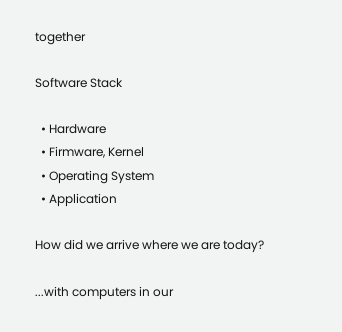together

Software Stack

  • Hardware
  • Firmware, Kernel
  • Operating System
  • Application

How did we arrive where we are today?

...with computers in our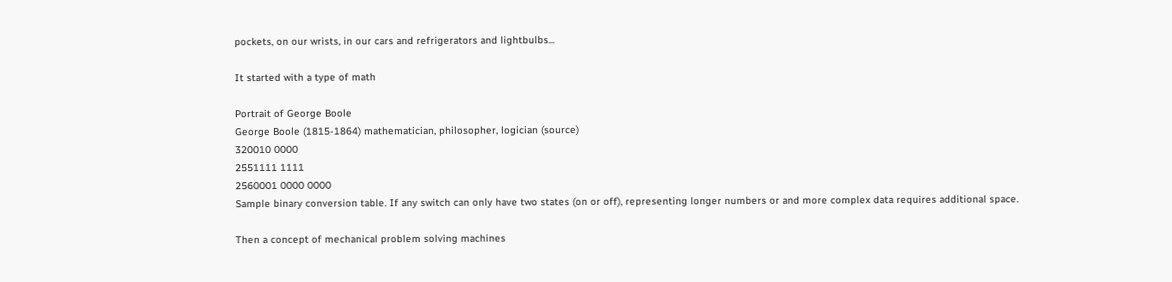pockets, on our wrists, in our cars and refrigerators and lightbulbs...

It started with a type of math

Portrait of George Boole
George Boole (1815-1864) mathematician, philosopher, logician (source)
320010 0000
2551111 1111
2560001 0000 0000
Sample binary conversion table. If any switch can only have two states (on or off), representing longer numbers or and more complex data requires additional space.

Then a concept of mechanical problem solving machines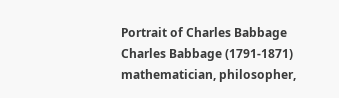Portrait of Charles Babbage
Charles Babbage (1791-1871) mathematician, philosopher,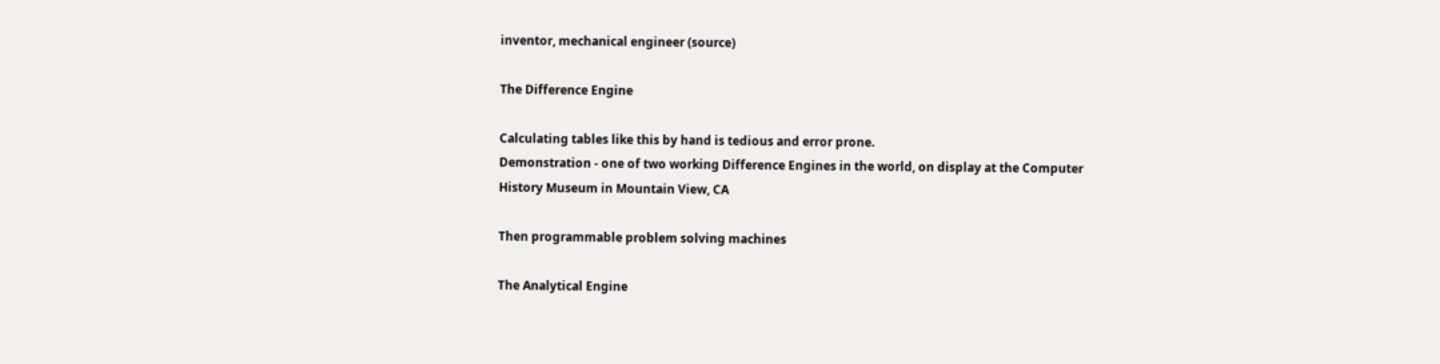inventor, mechanical engineer (source)

The Difference Engine

Calculating tables like this by hand is tedious and error prone.
Demonstration - one of two working Difference Engines in the world, on display at the Computer History Museum in Mountain View, CA

Then programmable problem solving machines

The Analytical Engine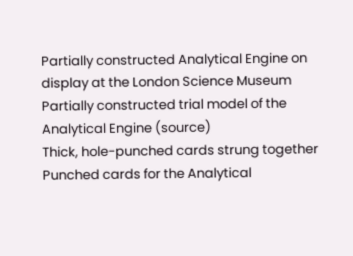Partially constructed Analytical Engine on display at the London Science Museum
Partially constructed trial model of the Analytical Engine (source)
Thick, hole-punched cards strung together
Punched cards for the Analytical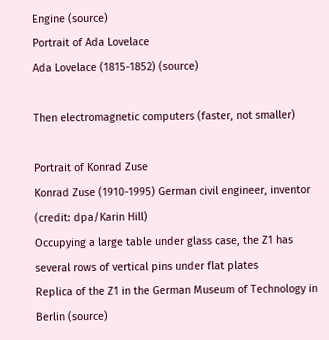Engine (source)
Portrait of Ada Lovelace
Ada Lovelace (1815-1852) (source)

Then electromagnetic computers (faster, not smaller)

Portrait of Konrad Zuse
Konrad Zuse (1910-1995) German civil engineer, inventor (credit: dpa/Karin Hill)
Occupying a large table under glass case, the Z1 has several rows of vertical pins under flat plates
Replica of the Z1 in the German Museum of Technology in Berlin (source)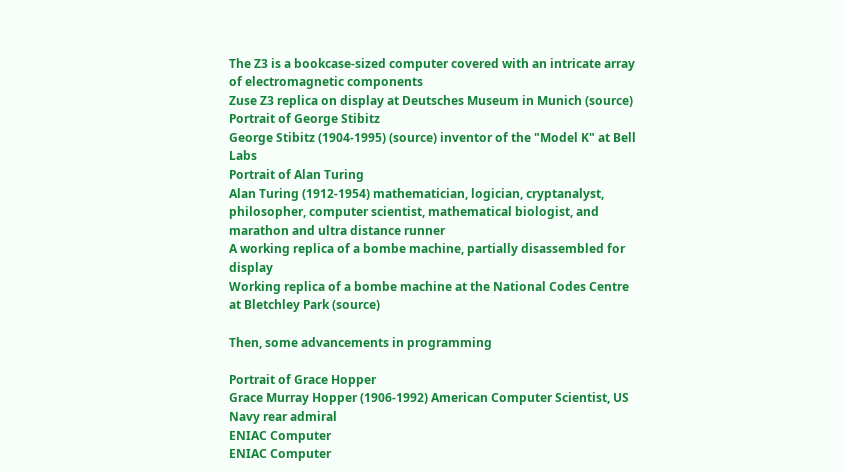The Z3 is a bookcase-sized computer covered with an intricate array of electromagnetic components
Zuse Z3 replica on display at Deutsches Museum in Munich (source)
Portrait of George Stibitz
George Stibitz (1904-1995) (source) inventor of the "Model K" at Bell Labs
Portrait of Alan Turing
Alan Turing (1912-1954) mathematician, logician, cryptanalyst, philosopher, computer scientist, mathematical biologist, and marathon and ultra distance runner
A working replica of a bombe machine, partially disassembled for display
Working replica of a bombe machine at the National Codes Centre at Bletchley Park (source)

Then, some advancements in programming

Portrait of Grace Hopper
Grace Murray Hopper (1906-1992) American Computer Scientist, US Navy rear admiral
ENIAC Computer
ENIAC Computer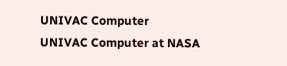UNIVAC Computer
UNIVAC Computer at NASA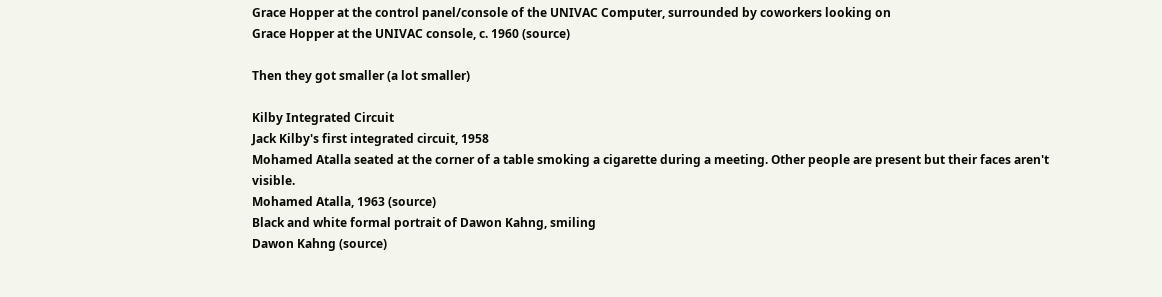Grace Hopper at the control panel/console of the UNIVAC Computer, surrounded by coworkers looking on
Grace Hopper at the UNIVAC console, c. 1960 (source)

Then they got smaller (a lot smaller)

Kilby Integrated Circuit
Jack Kilby's first integrated circuit, 1958
Mohamed Atalla seated at the corner of a table smoking a cigarette during a meeting. Other people are present but their faces aren't visible.
Mohamed Atalla, 1963 (source)
Black and white formal portrait of Dawon Kahng, smiling
Dawon Kahng (source)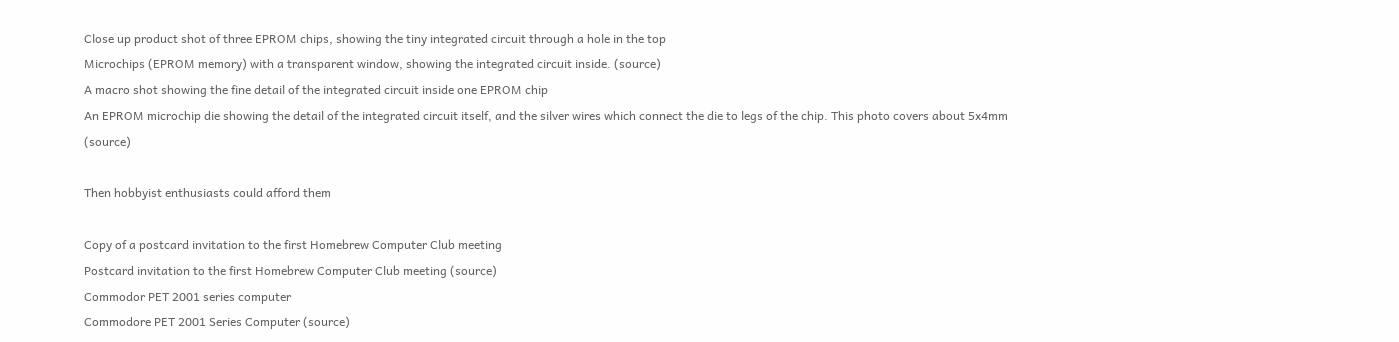Close up product shot of three EPROM chips, showing the tiny integrated circuit through a hole in the top
Microchips (EPROM memory) with a transparent window, showing the integrated circuit inside. (source)
A macro shot showing the fine detail of the integrated circuit inside one EPROM chip
An EPROM microchip die showing the detail of the integrated circuit itself, and the silver wires which connect the die to legs of the chip. This photo covers about 5x4mm (source)

Then hobbyist enthusiasts could afford them

Copy of a postcard invitation to the first Homebrew Computer Club meeting
Postcard invitation to the first Homebrew Computer Club meeting (source)
Commodor PET 2001 series computer
Commodore PET 2001 Series Computer (source)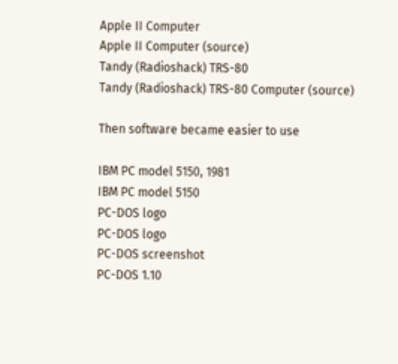Apple II Computer
Apple II Computer (source)
Tandy (Radioshack) TRS-80
Tandy (Radioshack) TRS-80 Computer (source)

Then software became easier to use

IBM PC model 5150, 1981
IBM PC model 5150
PC-DOS logo
PC-DOS logo
PC-DOS screenshot
PC-DOS 1.10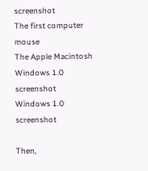screenshot
The first computer mouse
The Apple Macintosh
Windows 1.0 screenshot
Windows 1.0 screenshot

Then,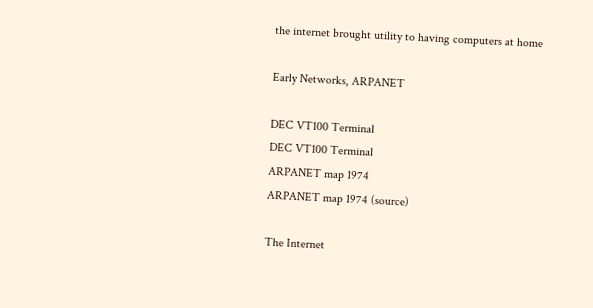the internet brought utility to having computers at home

Early Networks, ARPANET

DEC VT100 Terminal
DEC VT100 Terminal
ARPANET map 1974
ARPANET map 1974 (source)

The Internet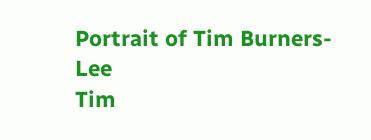Portrait of Tim Burners-Lee
Tim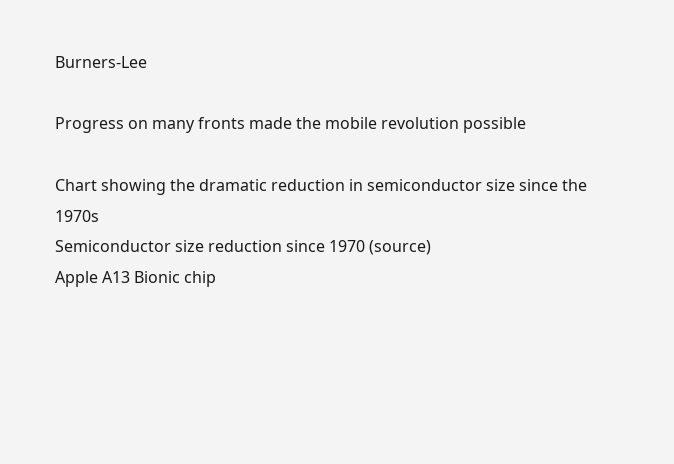Burners-Lee

Progress on many fronts made the mobile revolution possible

Chart showing the dramatic reduction in semiconductor size since the 1970s
Semiconductor size reduction since 1970 (source)
Apple A13 Bionic chip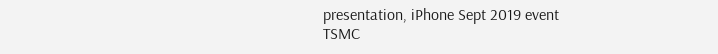presentation, iPhone Sept 2019 event
TSMC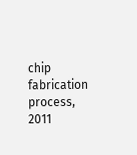chip fabrication process, 2011